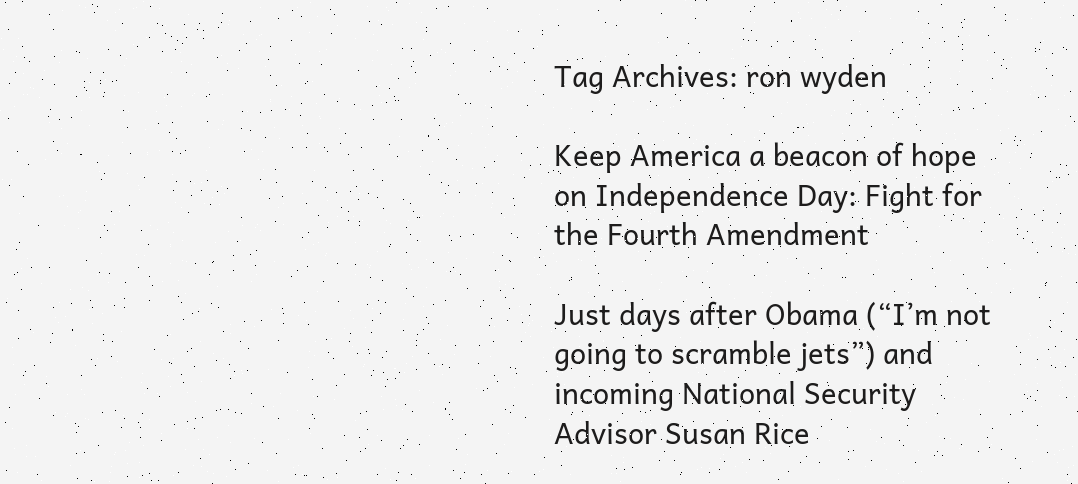Tag Archives: ron wyden

Keep America a beacon of hope on Independence Day: Fight for the Fourth Amendment

Just days after Obama (“I’m not going to scramble jets”) and incoming National Security Advisor Susan Rice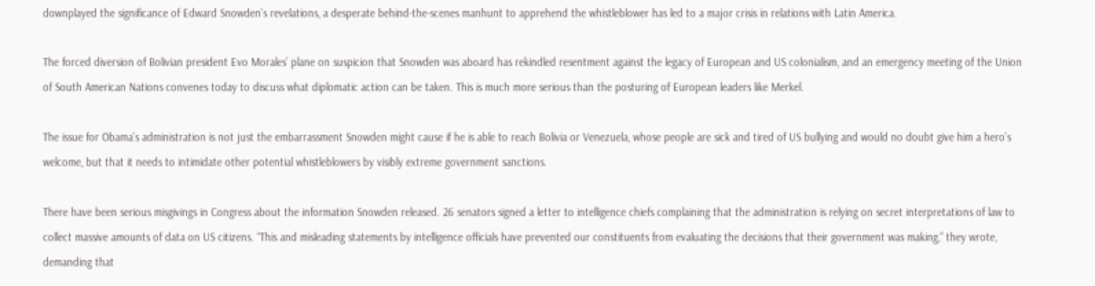downplayed the significance of Edward Snowden’s revelations, a desperate behind-the-scenes manhunt to apprehend the whistleblower has led to a major crisis in relations with Latin America.

The forced diversion of Bolivian president Evo Morales’ plane on suspicion that Snowden was aboard has rekindled resentment against the legacy of European and US colonialism, and an emergency meeting of the Union of South American Nations convenes today to discuss what diplomatic action can be taken. This is much more serious than the posturing of European leaders like Merkel.

The issue for Obama’s administration is not just the embarrassment Snowden might cause if he is able to reach Bolivia or Venezuela, whose people are sick and tired of US bullying and would no doubt give him a hero’s welcome, but that it needs to intimidate other potential whistleblowers by visibly extreme government sanctions.

There have been serious misgivings in Congress about the information Snowden released. 26 senators signed a letter to intelligence chiefs complaining that the administration is relying on secret interpretations of law to collect massive amounts of data on US citizens. “This and misleading statements by intelligence officials have prevented our constituents from evaluating the decisions that their government was making,” they wrote, demanding that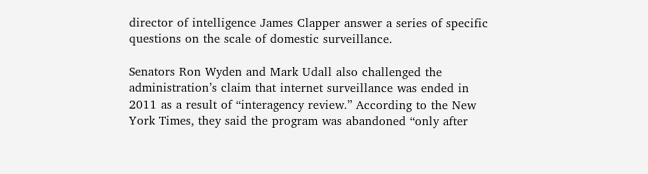director of intelligence James Clapper answer a series of specific questions on the scale of domestic surveillance.

Senators Ron Wyden and Mark Udall also challenged the administration’s claim that internet surveillance was ended in 2011 as a result of “interagency review.” According to the New York Times, they said the program was abandoned “only after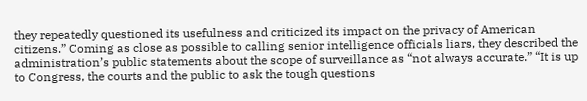they repeatedly questioned its usefulness and criticized its impact on the privacy of American citizens.” Coming as close as possible to calling senior intelligence officials liars, they described the administration’s public statements about the scope of surveillance as “not always accurate.” “It is up to Congress, the courts and the public to ask the tough questions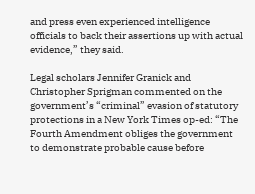and press even experienced intelligence officials to back their assertions up with actual evidence,” they said.

Legal scholars Jennifer Granick and Christopher Sprigman commented on the government’s “criminal” evasion of statutory protections in a New York Times op-ed: “The Fourth Amendment obliges the government to demonstrate probable cause before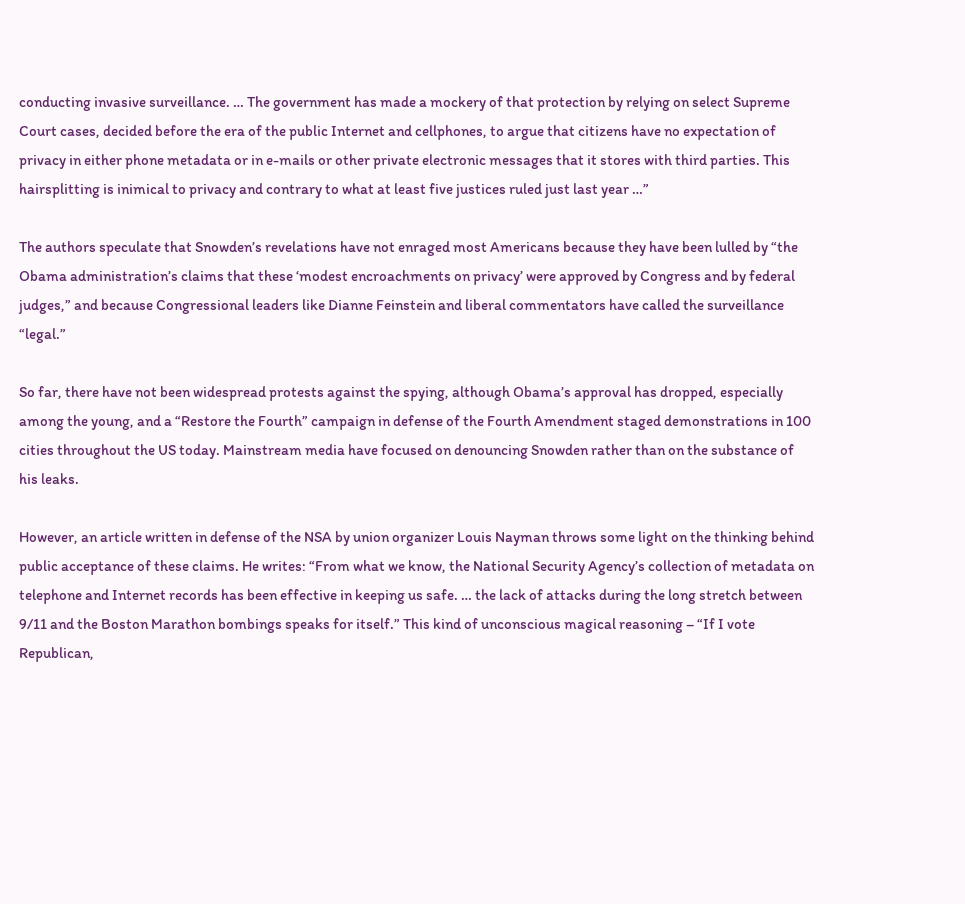conducting invasive surveillance. … The government has made a mockery of that protection by relying on select Supreme Court cases, decided before the era of the public Internet and cellphones, to argue that citizens have no expectation of privacy in either phone metadata or in e-mails or other private electronic messages that it stores with third parties. This hairsplitting is inimical to privacy and contrary to what at least five justices ruled just last year …”

The authors speculate that Snowden’s revelations have not enraged most Americans because they have been lulled by “the Obama administration’s claims that these ‘modest encroachments on privacy’ were approved by Congress and by federal judges,” and because Congressional leaders like Dianne Feinstein and liberal commentators have called the surveillance “legal.”

So far, there have not been widespread protests against the spying, although Obama’s approval has dropped, especially among the young, and a “Restore the Fourth” campaign in defense of the Fourth Amendment staged demonstrations in 100 cities throughout the US today. Mainstream media have focused on denouncing Snowden rather than on the substance of his leaks.

However, an article written in defense of the NSA by union organizer Louis Nayman throws some light on the thinking behind public acceptance of these claims. He writes: “From what we know, the National Security Agency’s collection of metadata on telephone and Internet records has been effective in keeping us safe. … the lack of attacks during the long stretch between 9/11 and the Boston Marathon bombings speaks for itself.” This kind of unconscious magical reasoning – “If I vote Republican,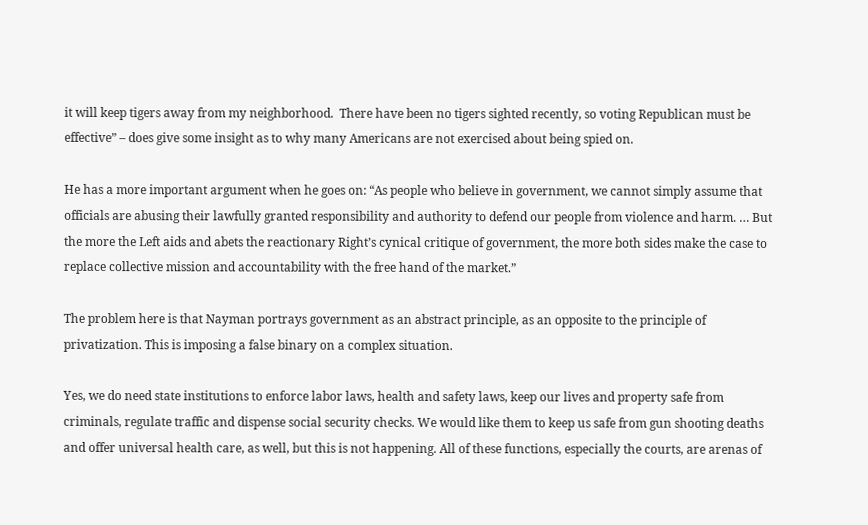it will keep tigers away from my neighborhood.  There have been no tigers sighted recently, so voting Republican must be effective” – does give some insight as to why many Americans are not exercised about being spied on.

He has a more important argument when he goes on: “As people who believe in government, we cannot simply assume that officials are abusing their lawfully granted responsibility and authority to defend our people from violence and harm. … But the more the Left aids and abets the reactionary Right’s cynical critique of government, the more both sides make the case to replace collective mission and accountability with the free hand of the market.”

The problem here is that Nayman portrays government as an abstract principle, as an opposite to the principle of privatization. This is imposing a false binary on a complex situation.

Yes, we do need state institutions to enforce labor laws, health and safety laws, keep our lives and property safe from criminals, regulate traffic and dispense social security checks. We would like them to keep us safe from gun shooting deaths and offer universal health care, as well, but this is not happening. All of these functions, especially the courts, are arenas of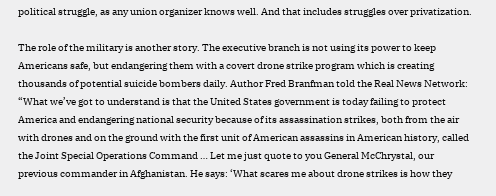political struggle, as any union organizer knows well. And that includes struggles over privatization.

The role of the military is another story. The executive branch is not using its power to keep Americans safe, but endangering them with a covert drone strike program which is creating thousands of potential suicide bombers daily. Author Fred Branfman told the Real News Network: “What we’ve got to understand is that the United States government is today failing to protect America and endangering national security because of its assassination strikes, both from the air with drones and on the ground with the first unit of American assassins in American history, called the Joint Special Operations Command … Let me just quote to you General McChrystal, our previous commander in Afghanistan. He says: ‘What scares me about drone strikes is how they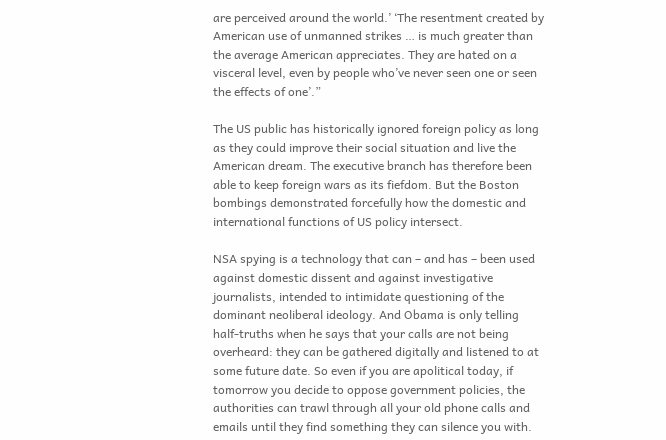are perceived around the world.’ ‘The resentment created by American use of unmanned strikes … is much greater than the average American appreciates. They are hated on a visceral level, even by people who’ve never seen one or seen the effects of one’.”

The US public has historically ignored foreign policy as long as they could improve their social situation and live the American dream. The executive branch has therefore been able to keep foreign wars as its fiefdom. But the Boston bombings demonstrated forcefully how the domestic and international functions of US policy intersect.

NSA spying is a technology that can – and has – been used against domestic dissent and against investigative journalists, intended to intimidate questioning of the dominant neoliberal ideology. And Obama is only telling half-truths when he says that your calls are not being overheard: they can be gathered digitally and listened to at some future date. So even if you are apolitical today, if tomorrow you decide to oppose government policies, the authorities can trawl through all your old phone calls and emails until they find something they can silence you with.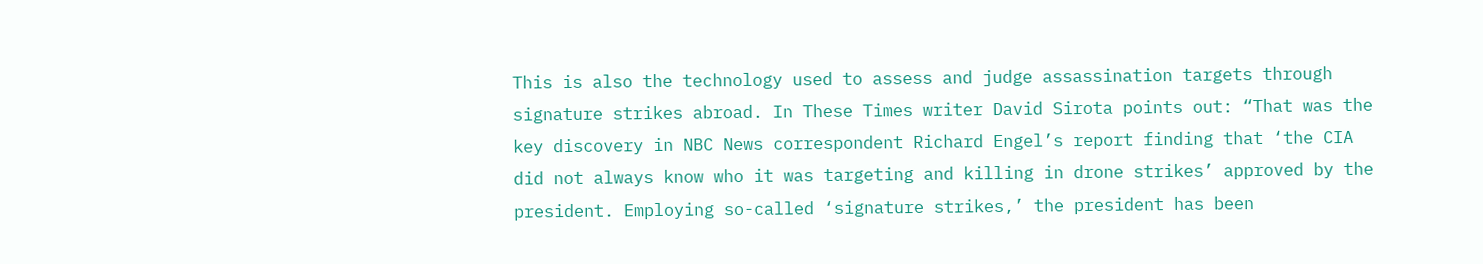This is also the technology used to assess and judge assassination targets through signature strikes abroad. In These Times writer David Sirota points out: “That was the key discovery in NBC News correspondent Richard Engel’s report finding that ‘the CIA did not always know who it was targeting and killing in drone strikes’ approved by the president. Employing so-called ‘signature strikes,’ the president has been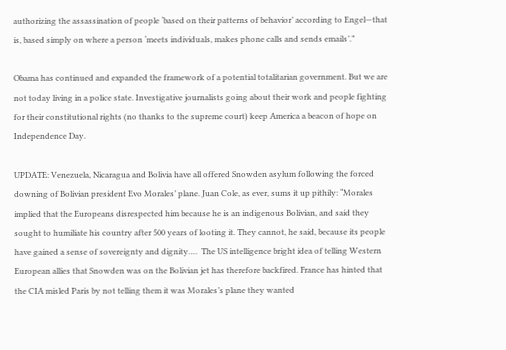authorizing the assassination of people ‘based on their patterns of behavior’ according to Engel—that is, based simply on where a person ‘meets individuals, makes phone calls and sends emails’.”

Obama has continued and expanded the framework of a potential totalitarian government. But we are not today living in a police state. Investigative journalists going about their work and people fighting for their constitutional rights (no thanks to the supreme court) keep America a beacon of hope on Independence Day.

UPDATE: Venezuela, Nicaragua and Bolivia have all offered Snowden asylum following the forced downing of Bolivian president Evo Morales’ plane. Juan Cole, as ever, sums it up pithily: “Morales implied that the Europeans disrespected him because he is an indigenous Bolivian, and said they sought to humiliate his country after 500 years of looting it. They cannot, he said, because its people have gained a sense of sovereignty and dignity….  The US intelligence bright idea of telling Western European allies that Snowden was on the Bolivian jet has therefore backfired. France has hinted that the CIA misled Paris by not telling them it was Morales’s plane they wanted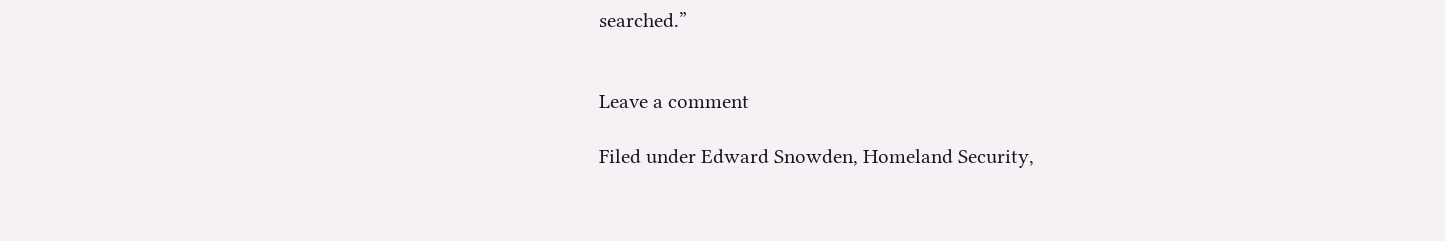searched.”


Leave a comment

Filed under Edward Snowden, Homeland Security,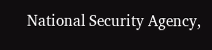National Security Agency,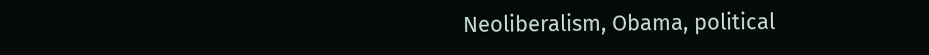Neoliberalism, Obama, political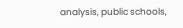analysis, public schools,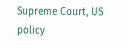Supreme Court, US policy